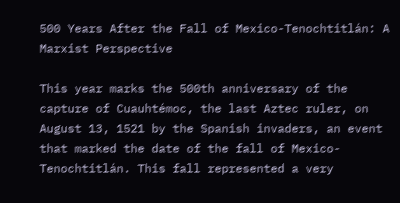500 Years After the Fall of Mexico-Tenochtitlán: A Marxist Perspective

This year marks the 500th anniversary of the capture of Cuauhtémoc, the last Aztec ruler, on August 13, 1521 by the Spanish invaders, an event that marked the date of the fall of Mexico-Tenochtitlán. This fall represented a very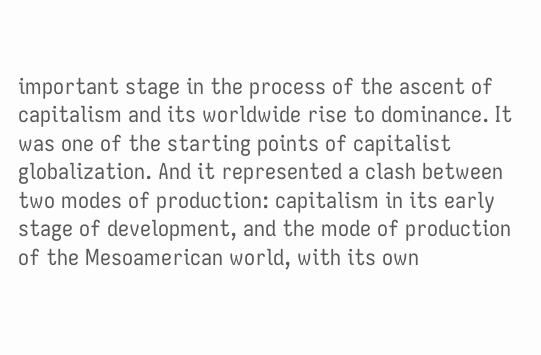important stage in the process of the ascent of capitalism and its worldwide rise to dominance. It was one of the starting points of capitalist globalization. And it represented a clash between two modes of production: capitalism in its early stage of development, and the mode of production of the Mesoamerican world, with its own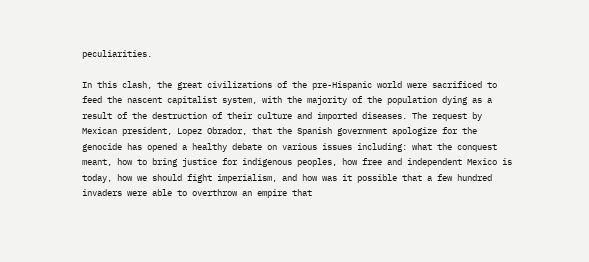peculiarities.

In this clash, the great civilizations of the pre-Hispanic world were sacrificed to feed the nascent capitalist system, with the majority of the population dying as a result of the destruction of their culture and imported diseases. The request by Mexican president, Lopez Obrador, that the Spanish government apologize for the genocide has opened a healthy debate on various issues including: what the conquest meant, how to bring justice for indigenous peoples, how free and independent Mexico is today, how we should fight imperialism, and how was it possible that a few hundred invaders were able to overthrow an empire that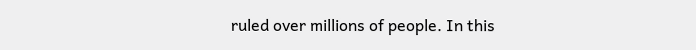ruled over millions of people. In this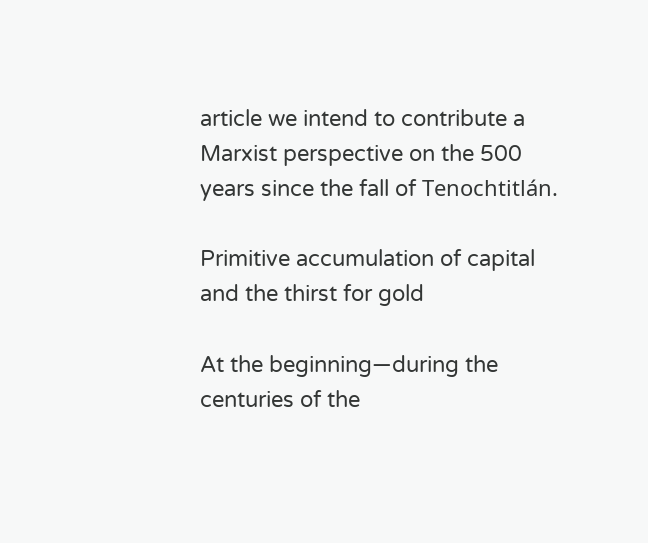article we intend to contribute a Marxist perspective on the 500 years since the fall of Tenochtitlán.

Primitive accumulation of capital and the thirst for gold

At the beginning—during the centuries of the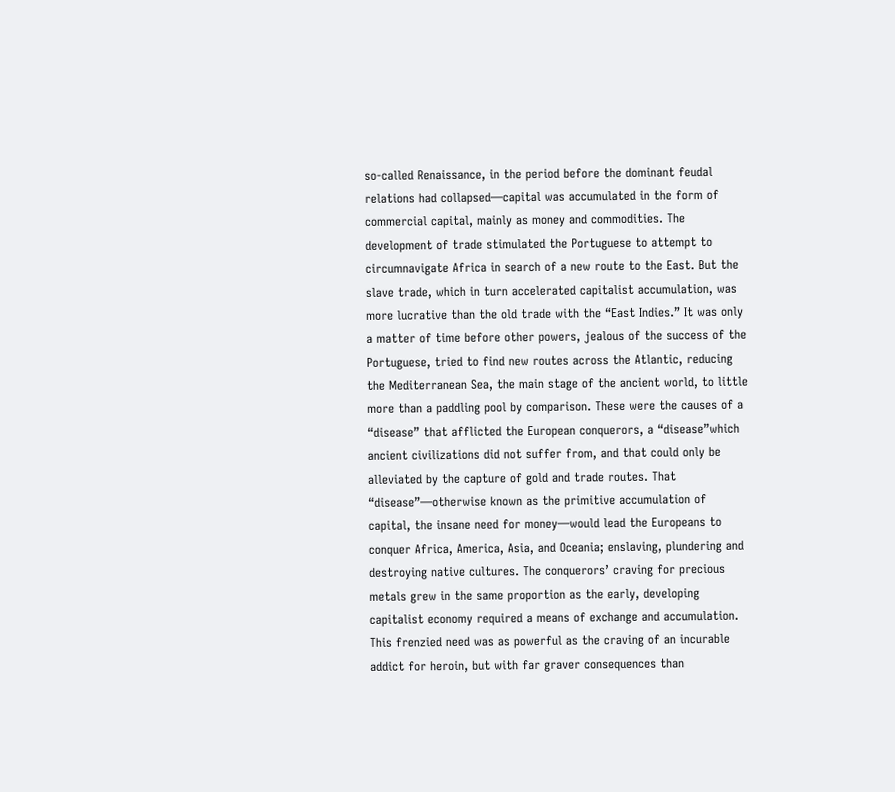so-called Renaissance, in the period before the dominant feudal relations had collapsed—capital was accumulated in the form of commercial capital, mainly as money and commodities. The development of trade stimulated the Portuguese to attempt to circumnavigate Africa in search of a new route to the East. But the slave trade, which in turn accelerated capitalist accumulation, was more lucrative than the old trade with the “East Indies.” It was only a matter of time before other powers, jealous of the success of the Portuguese, tried to find new routes across the Atlantic, reducing the Mediterranean Sea, the main stage of the ancient world, to little more than a paddling pool by comparison. These were the causes of a “disease” that afflicted the European conquerors, a “disease”which ancient civilizations did not suffer from, and that could only be alleviated by the capture of gold and trade routes. That “disease”—otherwise known as the primitive accumulation of capital, the insane need for money—would lead the Europeans to conquer Africa, America, Asia, and Oceania; enslaving, plundering and destroying native cultures. The conquerors’ craving for precious metals grew in the same proportion as the early, developing capitalist economy required a means of exchange and accumulation. This frenzied need was as powerful as the craving of an incurable addict for heroin, but with far graver consequences than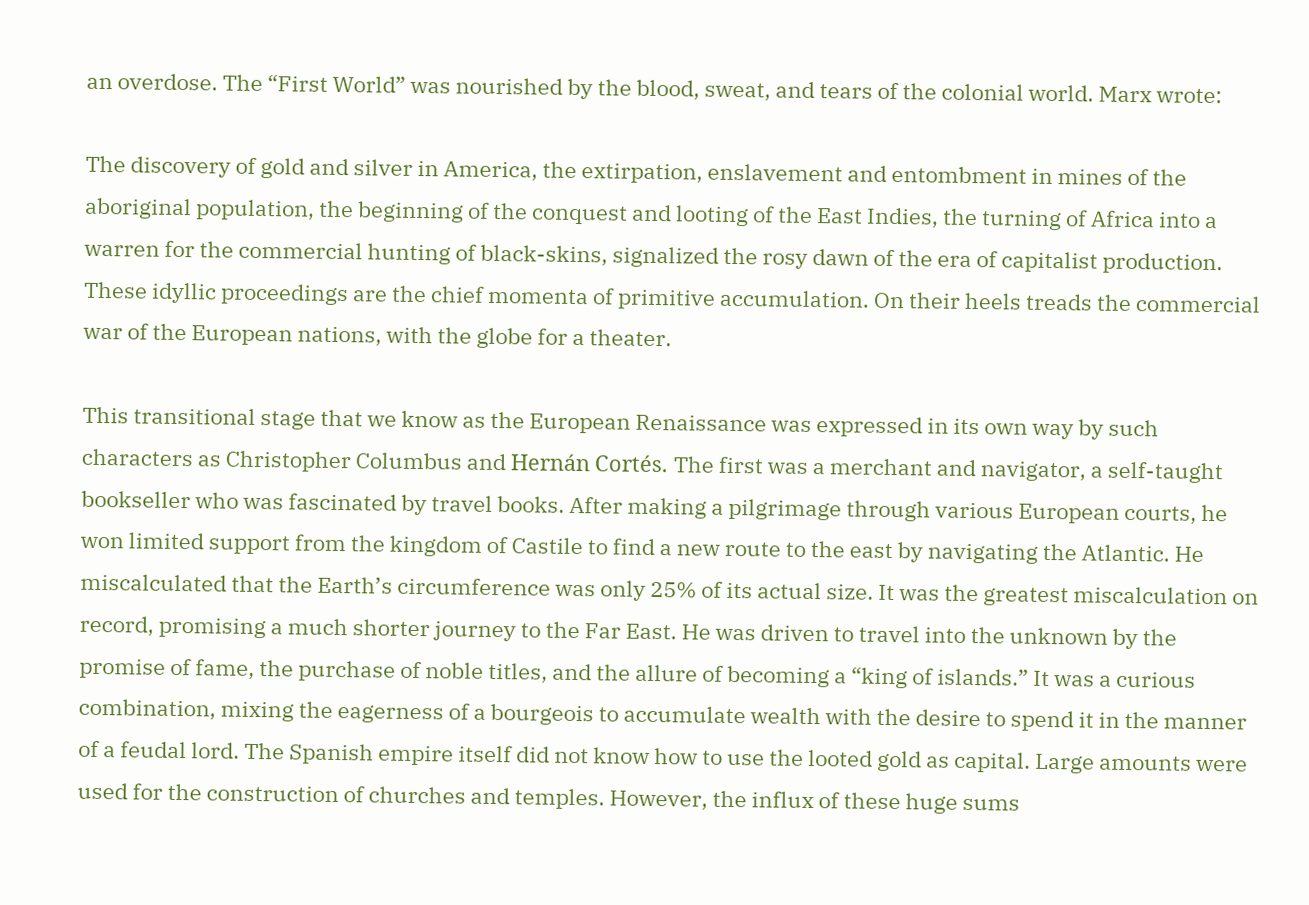an overdose. The “First World” was nourished by the blood, sweat, and tears of the colonial world. Marx wrote:

The discovery of gold and silver in America, the extirpation, enslavement and entombment in mines of the aboriginal population, the beginning of the conquest and looting of the East Indies, the turning of Africa into a warren for the commercial hunting of black-skins, signalized the rosy dawn of the era of capitalist production. These idyllic proceedings are the chief momenta of primitive accumulation. On their heels treads the commercial war of the European nations, with the globe for a theater.

This transitional stage that we know as the European Renaissance was expressed in its own way by such characters as Christopher Columbus and Hernán Cortés. The first was a merchant and navigator, a self-taught bookseller who was fascinated by travel books. After making a pilgrimage through various European courts, he won limited support from the kingdom of Castile to find a new route to the east by navigating the Atlantic. He miscalculated that the Earth’s circumference was only 25% of its actual size. It was the greatest miscalculation on record, promising a much shorter journey to the Far East. He was driven to travel into the unknown by the promise of fame, the purchase of noble titles, and the allure of becoming a “king of islands.” It was a curious combination, mixing the eagerness of a bourgeois to accumulate wealth with the desire to spend it in the manner of a feudal lord. The Spanish empire itself did not know how to use the looted gold as capital. Large amounts were used for the construction of churches and temples. However, the influx of these huge sums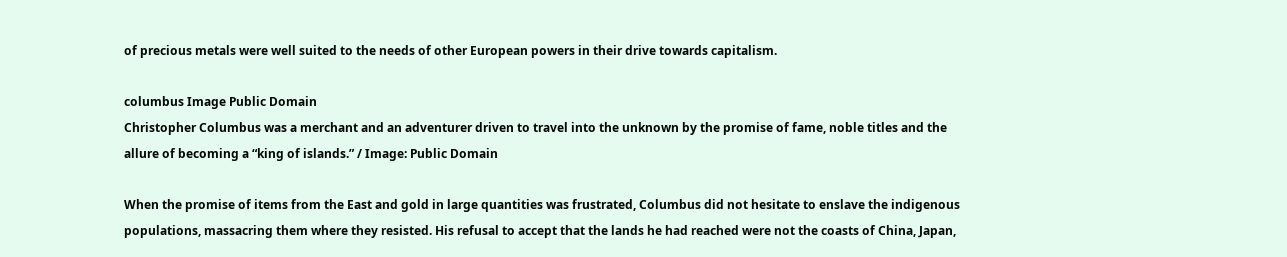of precious metals were well suited to the needs of other European powers in their drive towards capitalism.

columbus Image Public Domain
Christopher Columbus was a merchant and an adventurer driven to travel into the unknown by the promise of fame, noble titles and the allure of becoming a “king of islands.” / Image: Public Domain

When the promise of items from the East and gold in large quantities was frustrated, Columbus did not hesitate to enslave the indigenous populations, massacring them where they resisted. His refusal to accept that the lands he had reached were not the coasts of China, Japan,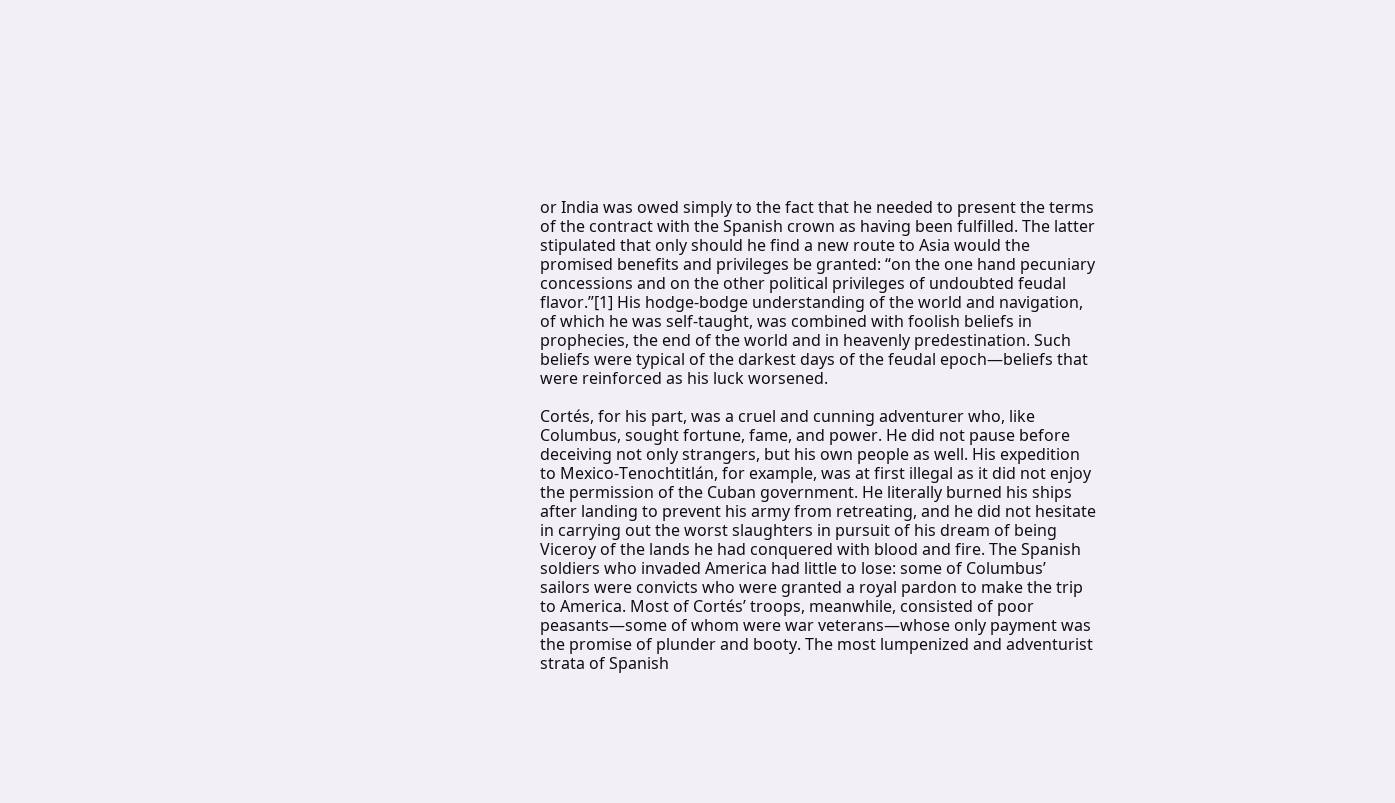or India was owed simply to the fact that he needed to present the terms of the contract with the Spanish crown as having been fulfilled. The latter stipulated that only should he find a new route to Asia would the promised benefits and privileges be granted: “on the one hand pecuniary concessions and on the other political privileges of undoubted feudal flavor.”[1] His hodge-bodge understanding of the world and navigation, of which he was self-taught, was combined with foolish beliefs in prophecies, the end of the world and in heavenly predestination. Such beliefs were typical of the darkest days of the feudal epoch—beliefs that were reinforced as his luck worsened.

Cortés, for his part, was a cruel and cunning adventurer who, like Columbus, sought fortune, fame, and power. He did not pause before deceiving not only strangers, but his own people as well. His expedition to Mexico-Tenochtitlán, for example, was at first illegal as it did not enjoy the permission of the Cuban government. He literally burned his ships after landing to prevent his army from retreating, and he did not hesitate in carrying out the worst slaughters in pursuit of his dream of being Viceroy of the lands he had conquered with blood and fire. The Spanish soldiers who invaded America had little to lose: some of Columbus’ sailors were convicts who were granted a royal pardon to make the trip to America. Most of Cortés’ troops, meanwhile, consisted of poor peasants—some of whom were war veterans—whose only payment was the promise of plunder and booty. The most lumpenized and adventurist strata of Spanish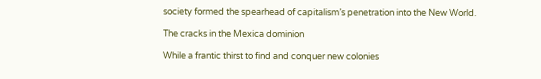society formed the spearhead of capitalism’s penetration into the New World.

The cracks in the Mexica dominion

While a frantic thirst to find and conquer new colonies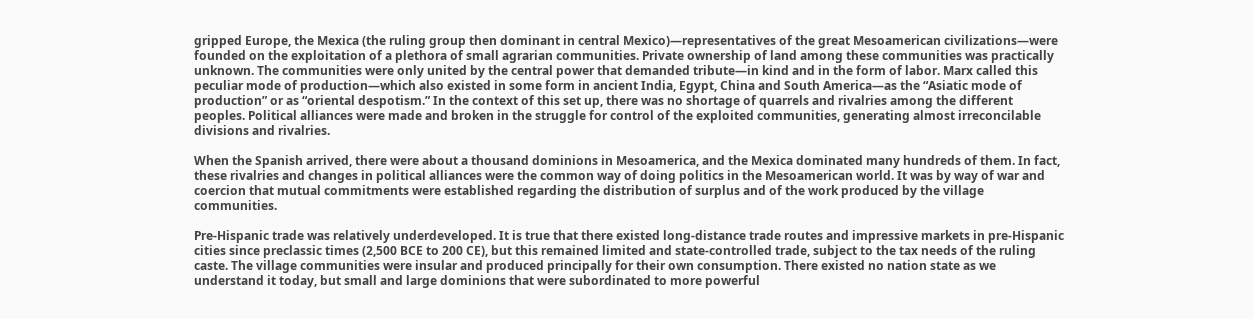gripped Europe, the Mexica (the ruling group then dominant in central Mexico)—representatives of the great Mesoamerican civilizations—were founded on the exploitation of a plethora of small agrarian communities. Private ownership of land among these communities was practically unknown. The communities were only united by the central power that demanded tribute—in kind and in the form of labor. Marx called this peculiar mode of production—which also existed in some form in ancient India, Egypt, China and South America—as the “Asiatic mode of production” or as “oriental despotism.” In the context of this set up, there was no shortage of quarrels and rivalries among the different peoples. Political alliances were made and broken in the struggle for control of the exploited communities, generating almost irreconcilable divisions and rivalries.

When the Spanish arrived, there were about a thousand dominions in Mesoamerica, and the Mexica dominated many hundreds of them. In fact, these rivalries and changes in political alliances were the common way of doing politics in the Mesoamerican world. It was by way of war and coercion that mutual commitments were established regarding the distribution of surplus and of the work produced by the village communities.

Pre-Hispanic trade was relatively underdeveloped. It is true that there existed long-distance trade routes and impressive markets in pre-Hispanic cities since preclassic times (2,500 BCE to 200 CE), but this remained limited and state-controlled trade, subject to the tax needs of the ruling caste. The village communities were insular and produced principally for their own consumption. There existed no nation state as we understand it today, but small and large dominions that were subordinated to more powerful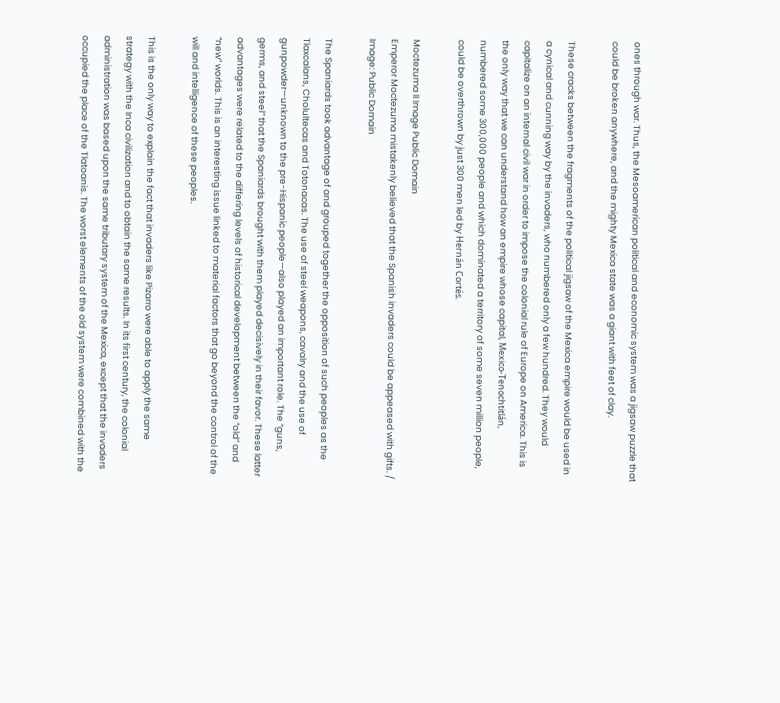ones through war. Thus, the Mesoamerican political and economic system was a jigsaw puzzle that could be broken anywhere, and the mighty Mexica state was a giant with feet of clay.

These cracks between the fragments of the political jigsaw of the Mexica empire would be used in a cynical and cunning way by the invaders, who numbered only a few hundred. They would capitalize on an internal civil war in order to impose the colonial rule of Europe on America. This is the only way that we can understand how an empire whose capital, Mexico-Tenochtitlán, numbered some 300,000 people and which dominated a territory of some seven million people, could be overthrown by just 300 men led by Hernán Cortés.

Moctezuma II Image Public Domain
Emperor Moctezuma mistakenly believed that the Spanish invaders could be appeased with gifts. / Image: Public Domain

The Spaniards took advantage of and grouped together the opposition of such peoples as the Tlaxcalans, Cholultecas and Totonacas. The use of steel weapons, cavalry and the use of gunpowder—unknown to the pre-Hispanic people—also played an important role. The “guns, germs, and steel” that the Spaniards brought with them played decisively in their favor. These latter advantages were related to the differing levels of historical development between the “old” and “new” worlds. This is an interesting issue linked to material factors that go beyond the control of the will and intelligence of these peoples.

This is the only way to explain the fact that invaders like Pizarro were able to apply the same strategy with the Inca civilization and to obtain the same results. In its first century, the colonial administration was based upon the same tributary system of the Mexica, except that the invaders occupied the place of the Tlatoanis. The worst elements of the old system were combined with the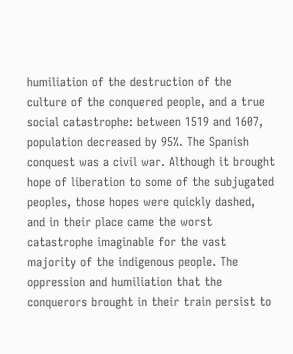humiliation of the destruction of the culture of the conquered people, and a true social catastrophe: between 1519 and 1607, population decreased by 95%. The Spanish conquest was a civil war. Although it brought hope of liberation to some of the subjugated peoples, those hopes were quickly dashed, and in their place came the worst catastrophe imaginable for the vast majority of the indigenous people. The oppression and humiliation that the conquerors brought in their train persist to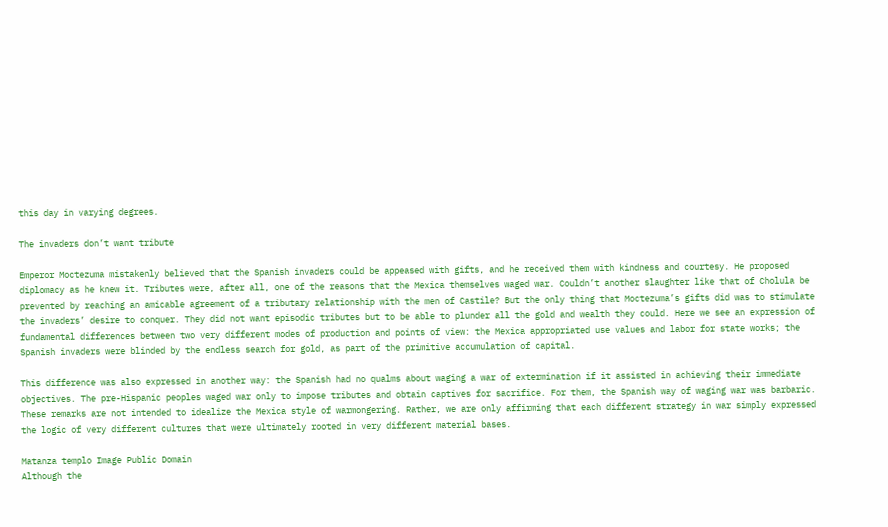this day in varying degrees.

The invaders don’t want tribute

Emperor Moctezuma mistakenly believed that the Spanish invaders could be appeased with gifts, and he received them with kindness and courtesy. He proposed diplomacy as he knew it. Tributes were, after all, one of the reasons that the Mexica themselves waged war. Couldn’t another slaughter like that of Cholula be prevented by reaching an amicable agreement of a tributary relationship with the men of Castile? But the only thing that Moctezuma’s gifts did was to stimulate the invaders’ desire to conquer. They did not want episodic tributes but to be able to plunder all the gold and wealth they could. Here we see an expression of fundamental differences between two very different modes of production and points of view: the Mexica appropriated use values and labor for state works; the Spanish invaders were blinded by the endless search for gold, as part of the primitive accumulation of capital.

This difference was also expressed in another way: the Spanish had no qualms about waging a war of extermination if it assisted in achieving their immediate objectives. The pre-Hispanic peoples waged war only to impose tributes and obtain captives for sacrifice. For them, the Spanish way of waging war was barbaric. These remarks are not intended to idealize the Mexica style of warmongering. Rather, we are only affirming that each different strategy in war simply expressed the logic of very different cultures that were ultimately rooted in very different material bases.

Matanza templo Image Public Domain
Although the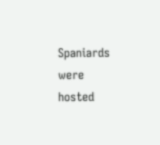Spaniards were hosted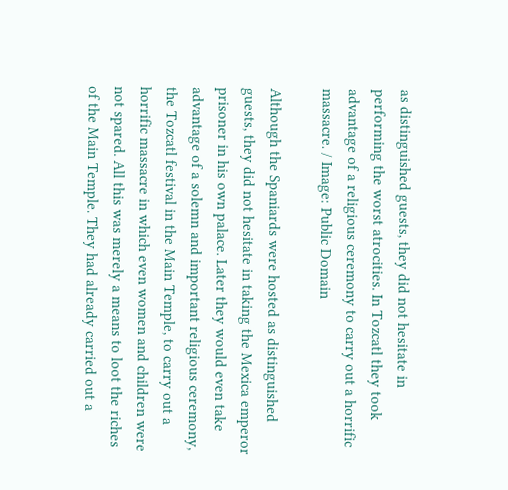as distinguished guests, they did not hesitate in performing the worst atrocities. In Tozcatl they took advantage of a religious ceremony to carry out a horrific massacre. / Image: Public Domain

Although the Spaniards were hosted as distinguished guests, they did not hesitate in taking the Mexica emperor prisoner in his own palace. Later they would even take advantage of a solemn and important religious ceremony, the Tozcatl festival in the Main Temple, to carry out a horrific massacre in which even women and children were not spared. All this was merely a means to loot the riches of the Main Temple. They had already carried out a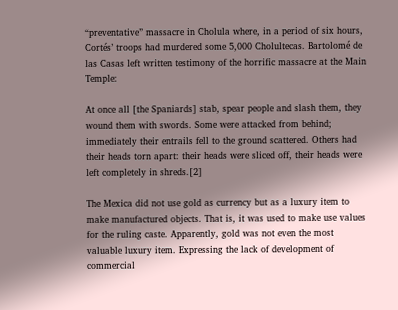“preventative” massacre in Cholula where, in a period of six hours, Cortés’ troops had murdered some 5,000 Cholultecas. Bartolomé de las Casas left written testimony of the horrific massacre at the Main Temple:

At once all [the Spaniards] stab, spear people and slash them, they wound them with swords. Some were attacked from behind; immediately their entrails fell to the ground scattered. Others had their heads torn apart: their heads were sliced off, their heads were left completely in shreds.[2]

The Mexica did not use gold as currency but as a luxury item to make manufactured objects. That is, it was used to make use values for the ruling caste. Apparently, gold was not even the most valuable luxury item. Expressing the lack of development of commercial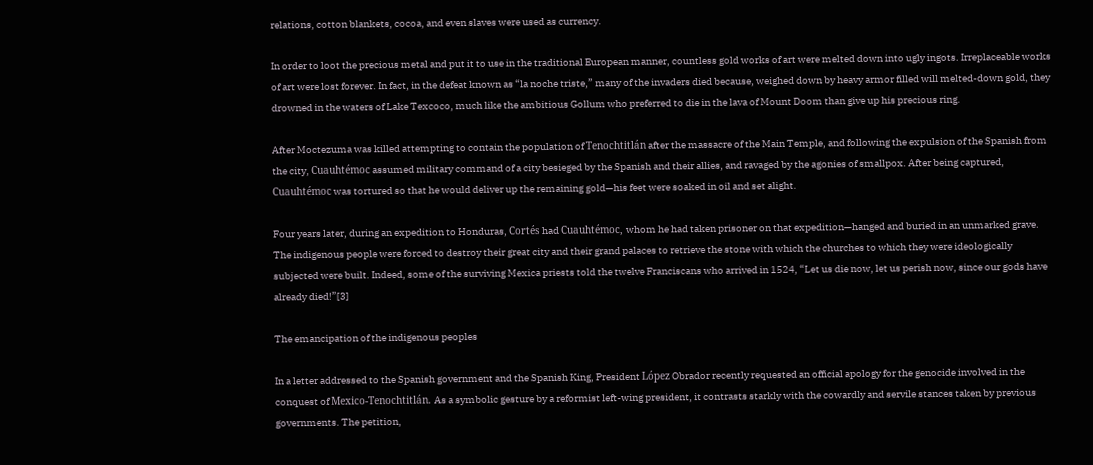relations, cotton blankets, cocoa, and even slaves were used as currency.

In order to loot the precious metal and put it to use in the traditional European manner, countless gold works of art were melted down into ugly ingots. Irreplaceable works of art were lost forever. In fact, in the defeat known as “la noche triste,” many of the invaders died because, weighed down by heavy armor filled will melted-down gold, they drowned in the waters of Lake Texcoco, much like the ambitious Gollum who preferred to die in the lava of Mount Doom than give up his precious ring.

After Moctezuma was killed attempting to contain the population of Tenochtitlán after the massacre of the Main Temple, and following the expulsion of the Spanish from the city, Cuauhtémoc assumed military command of a city besieged by the Spanish and their allies, and ravaged by the agonies of smallpox. After being captured, Cuauhtémoc was tortured so that he would deliver up the remaining gold—his feet were soaked in oil and set alight.

Four years later, during an expedition to Honduras, Cortés had Cuauhtémoc, whom he had taken prisoner on that expedition—hanged and buried in an unmarked grave. The indigenous people were forced to destroy their great city and their grand palaces to retrieve the stone with which the churches to which they were ideologically subjected were built. Indeed, some of the surviving Mexica priests told the twelve Franciscans who arrived in 1524, “Let us die now, let us perish now, since our gods have already died!”[3]

The emancipation of the indigenous peoples

In a letter addressed to the Spanish government and the Spanish King, President López Obrador recently requested an official apology for the genocide involved in the conquest of Mexico-Tenochtitlán. As a symbolic gesture by a reformist left-wing president, it contrasts starkly with the cowardly and servile stances taken by previous governments. The petition,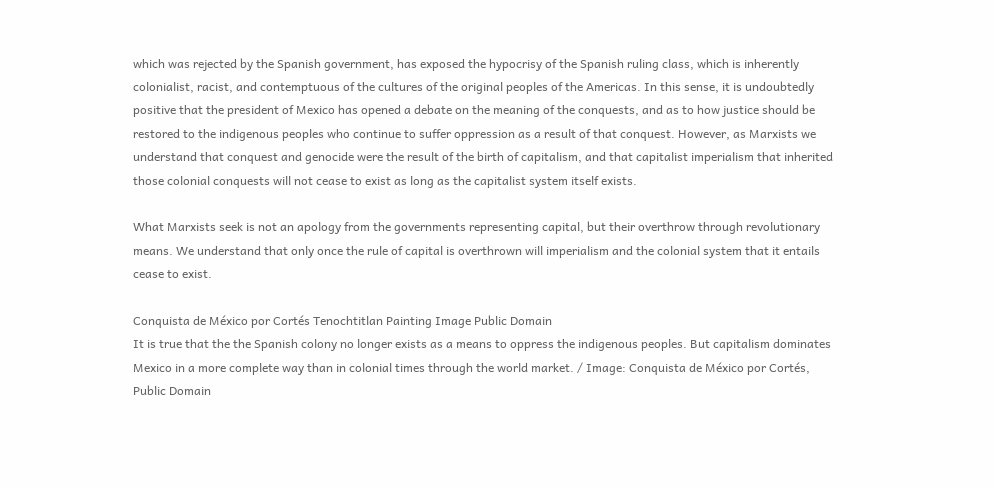which was rejected by the Spanish government, has exposed the hypocrisy of the Spanish ruling class, which is inherently colonialist, racist, and contemptuous of the cultures of the original peoples of the Americas. In this sense, it is undoubtedly positive that the president of Mexico has opened a debate on the meaning of the conquests, and as to how justice should be restored to the indigenous peoples who continue to suffer oppression as a result of that conquest. However, as Marxists we understand that conquest and genocide were the result of the birth of capitalism, and that capitalist imperialism that inherited those colonial conquests will not cease to exist as long as the capitalist system itself exists.

What Marxists seek is not an apology from the governments representing capital, but their overthrow through revolutionary means. We understand that only once the rule of capital is overthrown will imperialism and the colonial system that it entails cease to exist.

Conquista de México por Cortés Tenochtitlan Painting Image Public Domain
It is true that the the Spanish colony no longer exists as a means to oppress the indigenous peoples. But capitalism dominates Mexico in a more complete way than in colonial times through the world market. / Image: Conquista de México por Cortés, Public Domain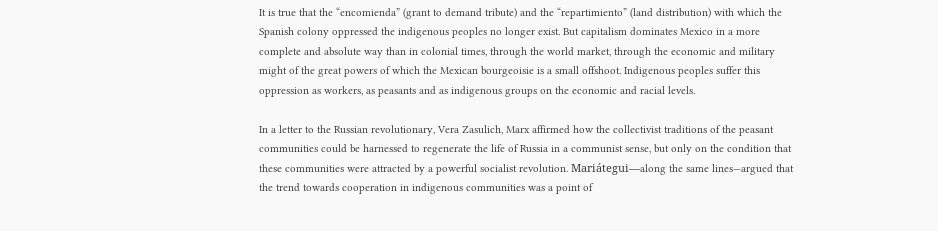It is true that the “encomienda” (grant to demand tribute) and the “repartimiento” (land distribution) with which the Spanish colony oppressed the indigenous peoples no longer exist. But capitalism dominates Mexico in a more complete and absolute way than in colonial times, through the world market, through the economic and military might of the great powers of which the Mexican bourgeoisie is a small offshoot. Indigenous peoples suffer this oppression as workers, as peasants and as indigenous groups on the economic and racial levels.

In a letter to the Russian revolutionary, Vera Zasulich, Marx affirmed how the collectivist traditions of the peasant communities could be harnessed to regenerate the life of Russia in a communist sense, but only on the condition that these communities were attracted by a powerful socialist revolution. Mariátegui—along the same lines—argued that the trend towards cooperation in indigenous communities was a point of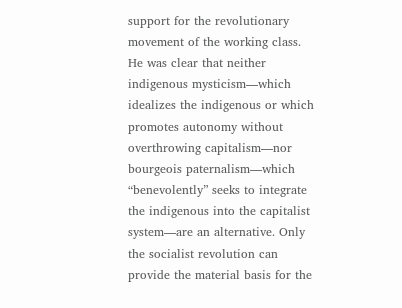support for the revolutionary movement of the working class. He was clear that neither indigenous mysticism—which idealizes the indigenous or which promotes autonomy without overthrowing capitalism—nor bourgeois paternalism—which “benevolently” seeks to integrate the indigenous into the capitalist system—are an alternative. Only the socialist revolution can provide the material basis for the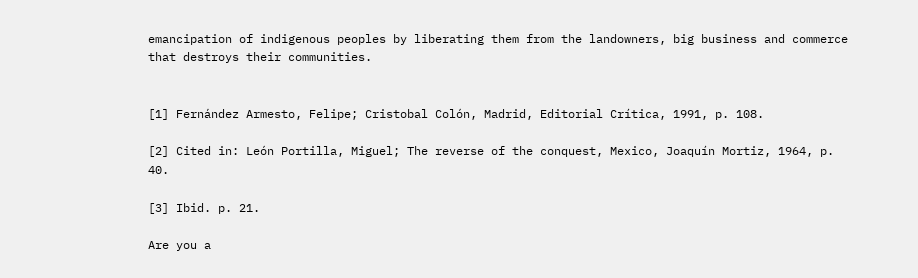emancipation of indigenous peoples by liberating them from the landowners, big business and commerce that destroys their communities.


[1] Fernández Armesto, Felipe; Cristobal Colón, Madrid, Editorial Crítica, 1991, p. 108.

[2] Cited in: León Portilla, Miguel; The reverse of the conquest, Mexico, Joaquín Mortiz, 1964, p. 40.

[3] Ibid. p. 21.

Are you a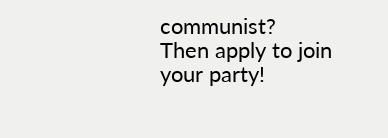communist?
Then apply to join your party!